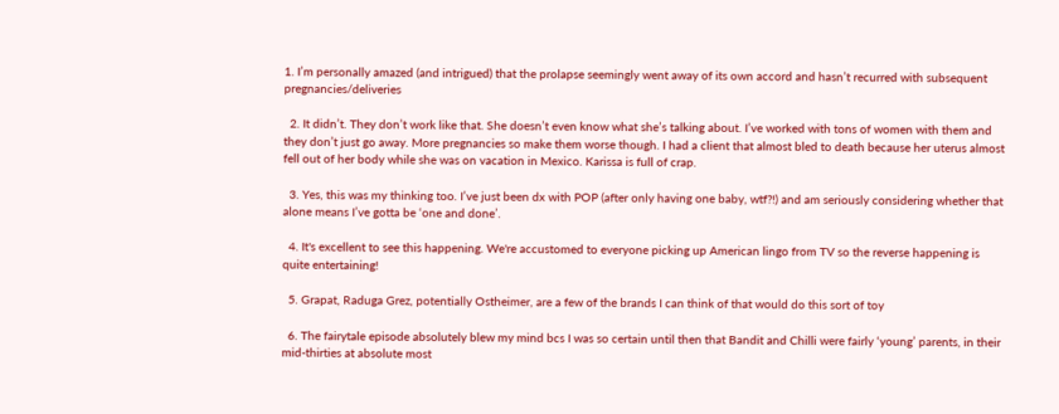1. I’m personally amazed (and intrigued) that the prolapse seemingly went away of its own accord and hasn’t recurred with subsequent pregnancies/deliveries

  2. It didn’t. They don’t work like that. She doesn’t even know what she’s talking about. I’ve worked with tons of women with them and they don’t just go away. More pregnancies so make them worse though. I had a client that almost bled to death because her uterus almost fell out of her body while she was on vacation in Mexico. Karissa is full of crap.

  3. Yes, this was my thinking too. I’ve just been dx with POP (after only having one baby, wtf?!) and am seriously considering whether that alone means I’ve gotta be ‘one and done’.

  4. It's excellent to see this happening. We're accustomed to everyone picking up American lingo from TV so the reverse happening is quite entertaining!

  5. Grapat, Raduga Grez, potentially Ostheimer, are a few of the brands I can think of that would do this sort of toy

  6. The fairytale episode absolutely blew my mind bcs I was so certain until then that Bandit and Chilli were fairly ‘young’ parents, in their mid-thirties at absolute most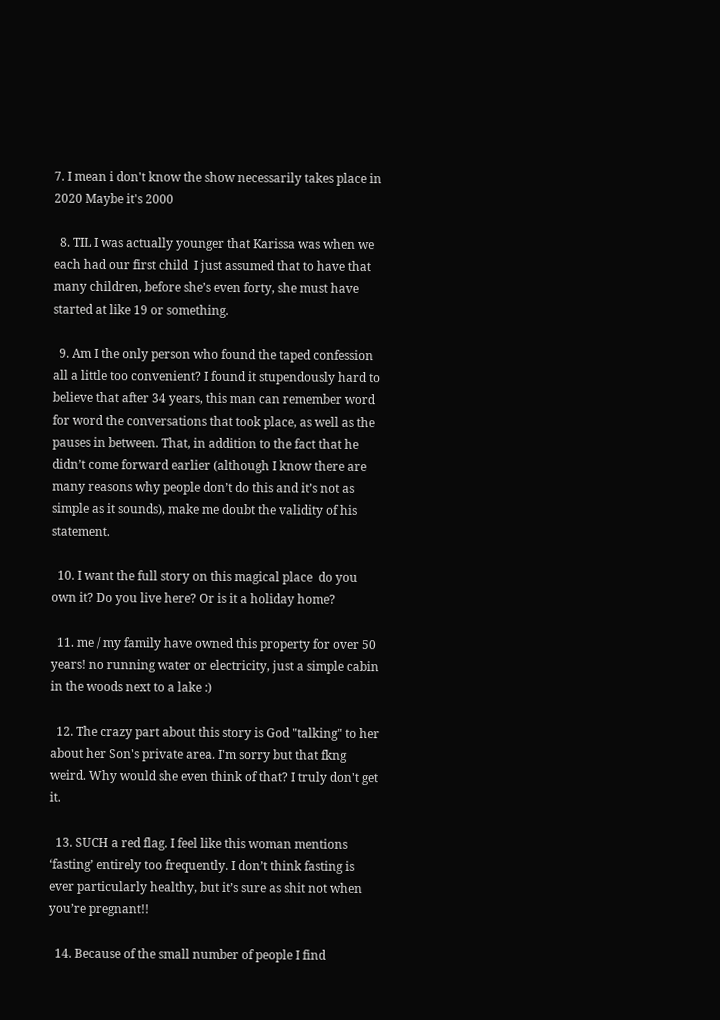7. I mean i don't know the show necessarily takes place in 2020 Maybe it's 2000

  8. TIL I was actually younger that Karissa was when we each had our first child  I just assumed that to have that many children, before she’s even forty, she must have started at like 19 or something.

  9. Am I the only person who found the taped confession all a little too convenient? I found it stupendously hard to believe that after 34 years, this man can remember word for word the conversations that took place, as well as the pauses in between. That, in addition to the fact that he didn’t come forward earlier (although I know there are many reasons why people don’t do this and it’s not as simple as it sounds), make me doubt the validity of his statement.

  10. I want the full story on this magical place  do you own it? Do you live here? Or is it a holiday home?

  11. me / my family have owned this property for over 50 years! no running water or electricity, just a simple cabin in the woods next to a lake :)

  12. The crazy part about this story is God "talking" to her about her Son's private area. I'm sorry but that fkng weird. Why would she even think of that? I truly don't get it.

  13. SUCH a red flag. I feel like this woman mentions ‘fasting’ entirely too frequently. I don’t think fasting is ever particularly healthy, but it’s sure as shit not when you’re pregnant!!

  14. Because of the small number of people I find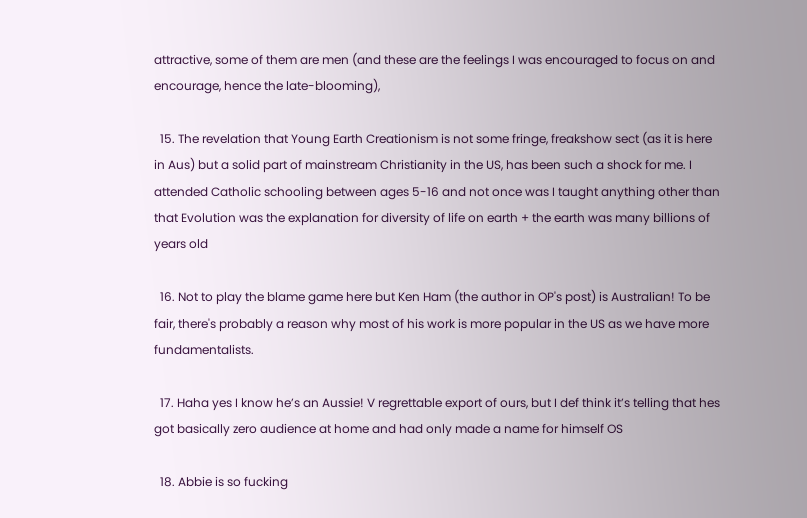attractive, some of them are men (and these are the feelings I was encouraged to focus on and encourage, hence the late-blooming),

  15. The revelation that Young Earth Creationism is not some fringe, freakshow sect (as it is here in Aus) but a solid part of mainstream Christianity in the US, has been such a shock for me. I attended Catholic schooling between ages 5-16 and not once was I taught anything other than that Evolution was the explanation for diversity of life on earth + the earth was many billions of years old

  16. Not to play the blame game here but Ken Ham (the author in OP's post) is Australian! To be fair, there's probably a reason why most of his work is more popular in the US as we have more fundamentalists.

  17. Haha yes I know he’s an Aussie! V regrettable export of ours, but I def think it’s telling that hes got basically zero audience at home and had only made a name for himself OS

  18. Abbie is so fucking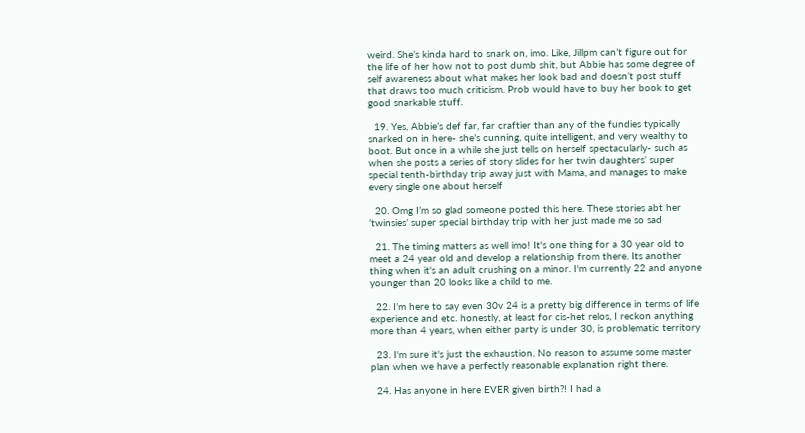weird. She’s kinda hard to snark on, imo. Like, Jillpm can’t figure out for the life of her how not to post dumb shit, but Abbie has some degree of self awareness about what makes her look bad and doesn’t post stuff that draws too much criticism. Prob would have to buy her book to get good snarkable stuff.

  19. Yes, Abbie’s def far, far craftier than any of the fundies typically snarked on in here- she’s cunning, quite intelligent, and very wealthy to boot. But once in a while she just tells on herself spectacularly- such as when she posts a series of story slides for her twin daughters’ super special tenth-birthday trip away just with Mama, and manages to make every single one about herself

  20. Omg I’m so glad someone posted this here. These stories abt her ‘twinsies’ super special birthday trip with her just made me so sad

  21. The timing matters as well imo! It's one thing for a 30 year old to meet a 24 year old and develop a relationship from there. Its another thing when it's an adult crushing on a minor. I'm currently 22 and anyone younger than 20 looks like a child to me.

  22. I’m here to say even 30v 24 is a pretty big difference in terms of life experience and etc. honestly, at least for cis-het relos, I reckon anything more than 4 years, when either party is under 30, is problematic territory

  23. I'm sure it's just the exhaustion. No reason to assume some master plan when we have a perfectly reasonable explanation right there.

  24. Has anyone in here EVER given birth?! I had a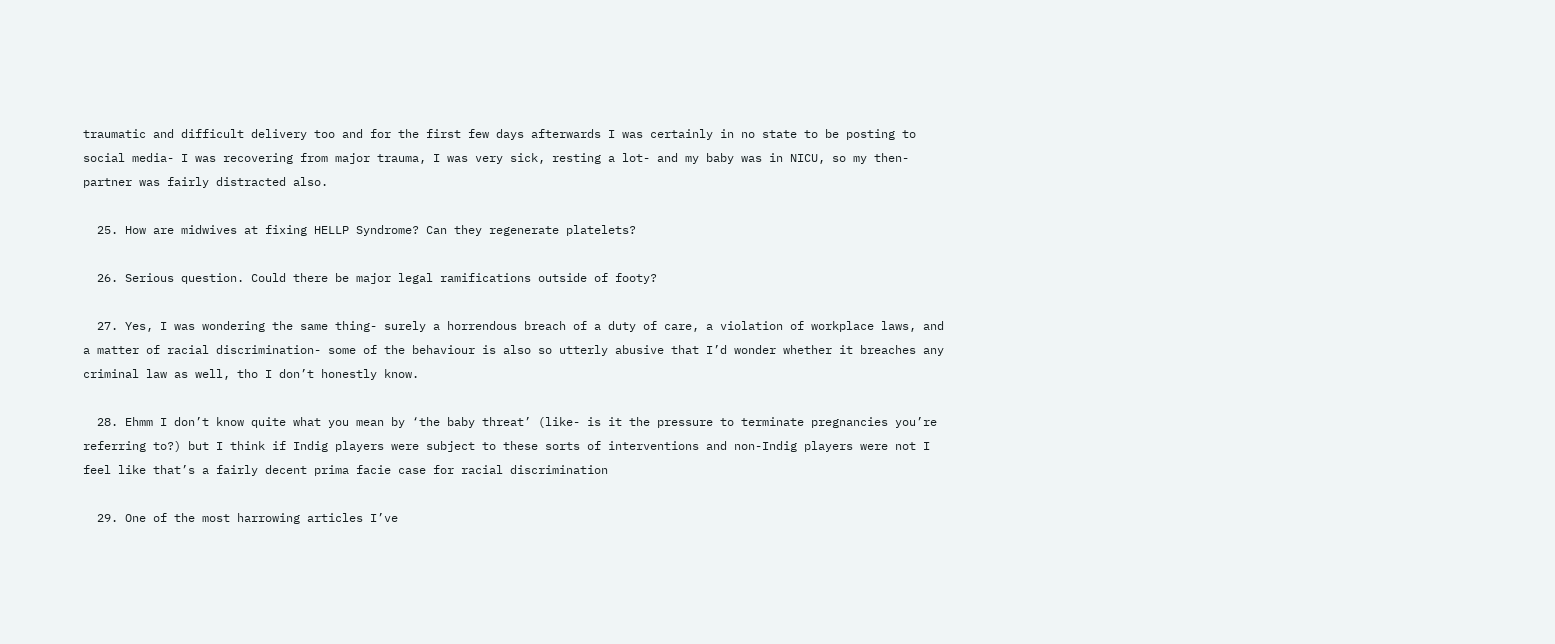traumatic and difficult delivery too and for the first few days afterwards I was certainly in no state to be posting to social media- I was recovering from major trauma, I was very sick, resting a lot- and my baby was in NICU, so my then-partner was fairly distracted also.

  25. How are midwives at fixing HELLP Syndrome? Can they regenerate platelets?

  26. Serious question. Could there be major legal ramifications outside of footy?

  27. Yes, I was wondering the same thing- surely a horrendous breach of a duty of care, a violation of workplace laws, and a matter of racial discrimination- some of the behaviour is also so utterly abusive that I’d wonder whether it breaches any criminal law as well, tho I don’t honestly know.

  28. Ehmm I don’t know quite what you mean by ‘the baby threat’ (like- is it the pressure to terminate pregnancies you’re referring to?) but I think if Indig players were subject to these sorts of interventions and non-Indig players were not I feel like that’s a fairly decent prima facie case for racial discrimination

  29. One of the most harrowing articles I’ve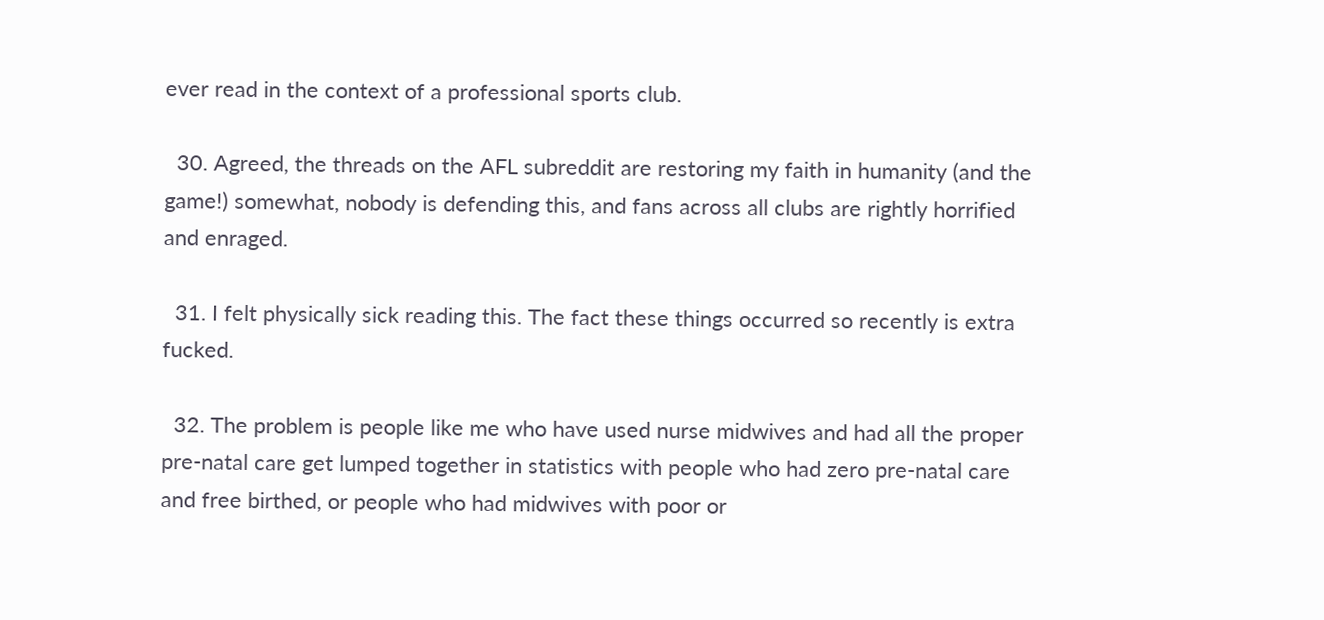ever read in the context of a professional sports club.

  30. Agreed, the threads on the AFL subreddit are restoring my faith in humanity (and the game!) somewhat, nobody is defending this, and fans across all clubs are rightly horrified and enraged.

  31. I felt physically sick reading this. The fact these things occurred so recently is extra fucked.

  32. The problem is people like me who have used nurse midwives and had all the proper pre-natal care get lumped together in statistics with people who had zero pre-natal care and free birthed, or people who had midwives with poor or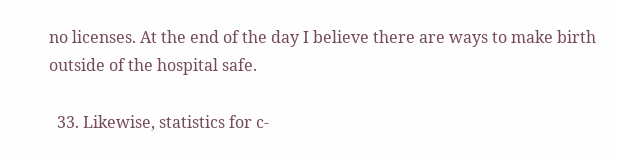no licenses. At the end of the day I believe there are ways to make birth outside of the hospital safe.

  33. Likewise, statistics for c-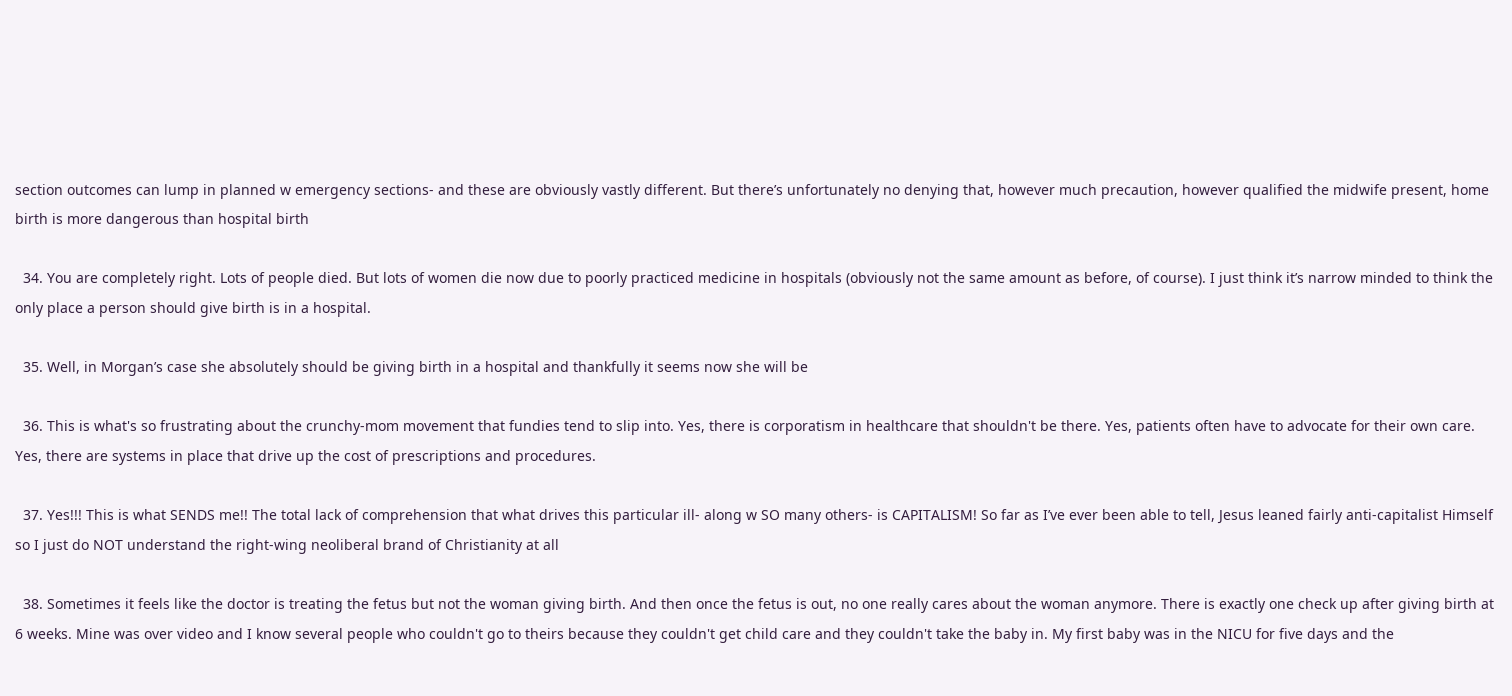section outcomes can lump in planned w emergency sections- and these are obviously vastly different. But there’s unfortunately no denying that, however much precaution, however qualified the midwife present, home birth is more dangerous than hospital birth

  34. You are completely right. Lots of people died. But lots of women die now due to poorly practiced medicine in hospitals (obviously not the same amount as before, of course). I just think it’s narrow minded to think the only place a person should give birth is in a hospital.

  35. Well, in Morgan’s case she absolutely should be giving birth in a hospital and thankfully it seems now she will be

  36. This is what's so frustrating about the crunchy-mom movement that fundies tend to slip into. Yes, there is corporatism in healthcare that shouldn't be there. Yes, patients often have to advocate for their own care. Yes, there are systems in place that drive up the cost of prescriptions and procedures.

  37. Yes!!! This is what SENDS me!! The total lack of comprehension that what drives this particular ill- along w SO many others- is CAPITALISM! So far as I’ve ever been able to tell, Jesus leaned fairly anti-capitalist Himself so I just do NOT understand the right-wing neoliberal brand of Christianity at all

  38. Sometimes it feels like the doctor is treating the fetus but not the woman giving birth. And then once the fetus is out, no one really cares about the woman anymore. There is exactly one check up after giving birth at 6 weeks. Mine was over video and I know several people who couldn't go to theirs because they couldn't get child care and they couldn't take the baby in. My first baby was in the NICU for five days and the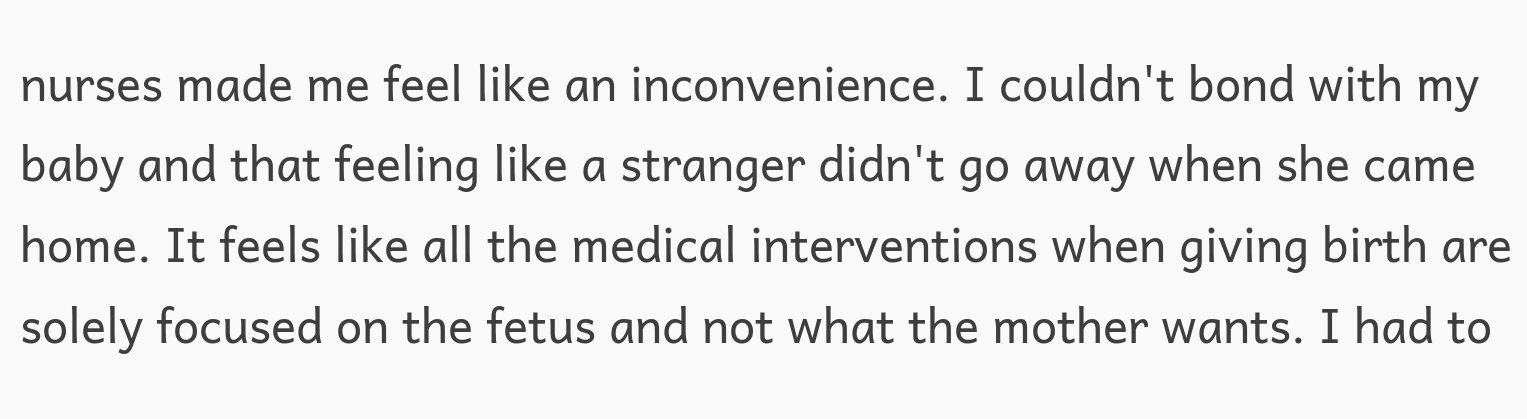nurses made me feel like an inconvenience. I couldn't bond with my baby and that feeling like a stranger didn't go away when she came home. It feels like all the medical interventions when giving birth are solely focused on the fetus and not what the mother wants. I had to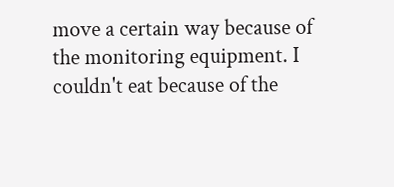move a certain way because of the monitoring equipment. I couldn't eat because of the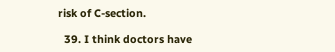risk of C-section.

  39. I think doctors have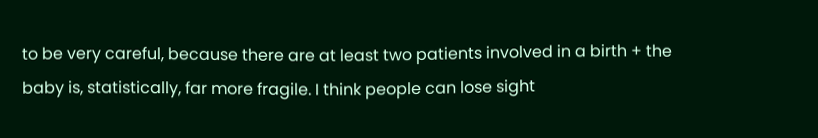to be very careful, because there are at least two patients involved in a birth + the baby is, statistically, far more fragile. I think people can lose sight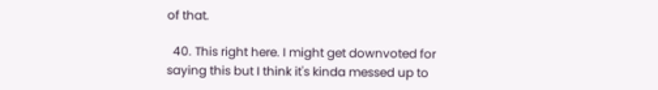of that.

  40. This right here. I might get downvoted for saying this but I think it's kinda messed up to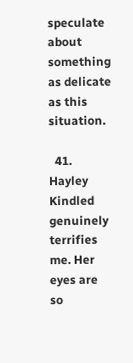speculate about something as delicate as this situation.

  41. Hayley Kindled genuinely terrifies me. Her eyes are so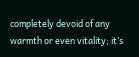completely devoid of any warmth or even vitality; it’s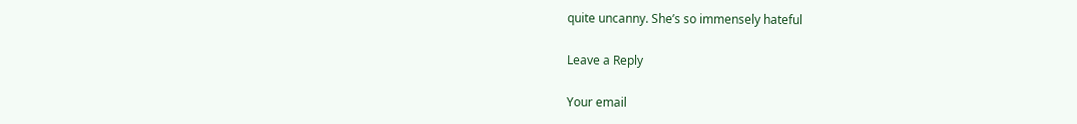quite uncanny. She’s so immensely hateful

Leave a Reply

Your email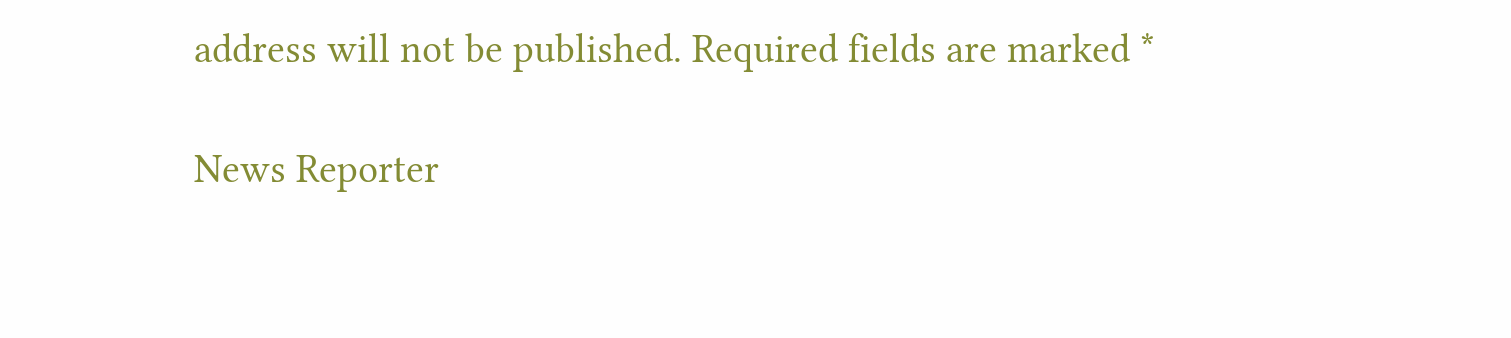address will not be published. Required fields are marked *

News Reporter